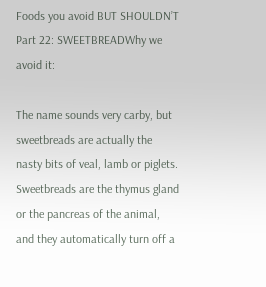Foods you avoid BUT SHOULDN’T Part 22: SWEETBREADWhy we avoid it:

The name sounds very carby, but sweetbreads are actually the nasty bits of veal, lamb or piglets. Sweetbreads are the thymus gland or the pancreas of the animal, and they automatically turn off a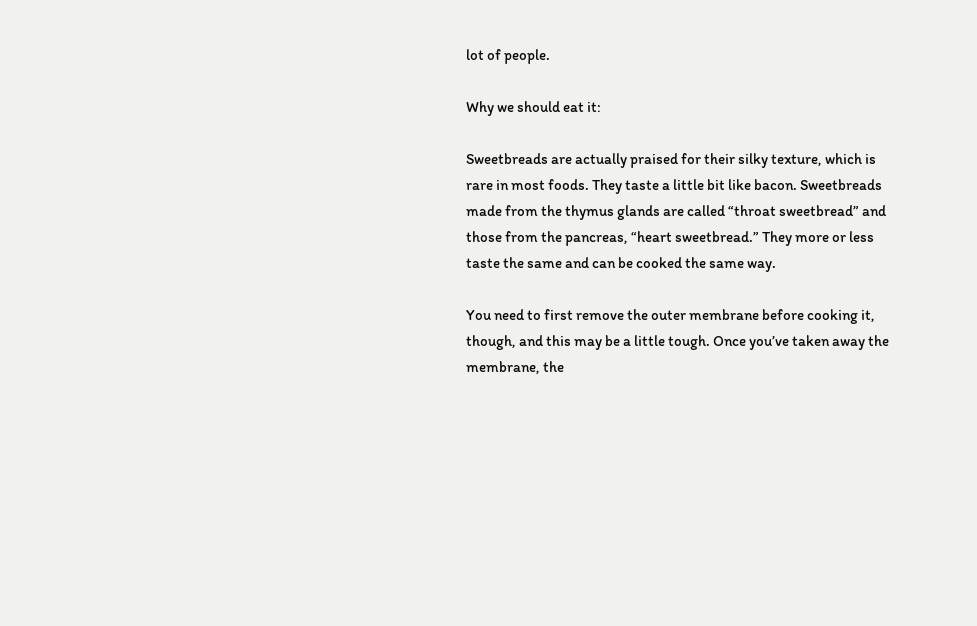lot of people.

Why we should eat it:

Sweetbreads are actually praised for their silky texture, which is rare in most foods. They taste a little bit like bacon. Sweetbreads made from the thymus glands are called “throat sweetbread” and those from the pancreas, “heart sweetbread.” They more or less taste the same and can be cooked the same way.

You need to first remove the outer membrane before cooking it, though, and this may be a little tough. Once you’ve taken away the membrane, the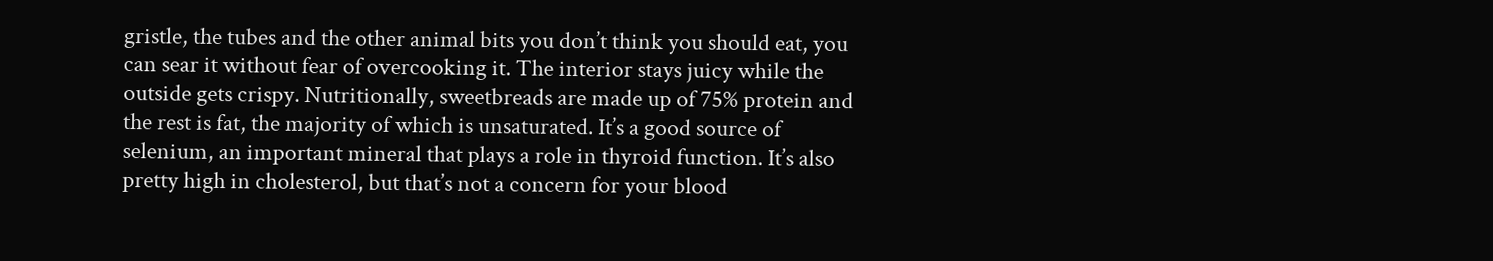gristle, the tubes and the other animal bits you don’t think you should eat, you can sear it without fear of overcooking it. The interior stays juicy while the outside gets crispy. Nutritionally, sweetbreads are made up of 75% protein and the rest is fat, the majority of which is unsaturated. It’s a good source of selenium, an important mineral that plays a role in thyroid function. It’s also pretty high in cholesterol, but that’s not a concern for your blood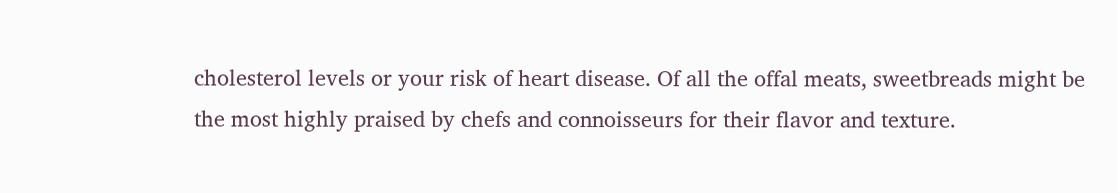cholesterol levels or your risk of heart disease. Of all the offal meats, sweetbreads might be the most highly praised by chefs and connoisseurs for their flavor and texture.